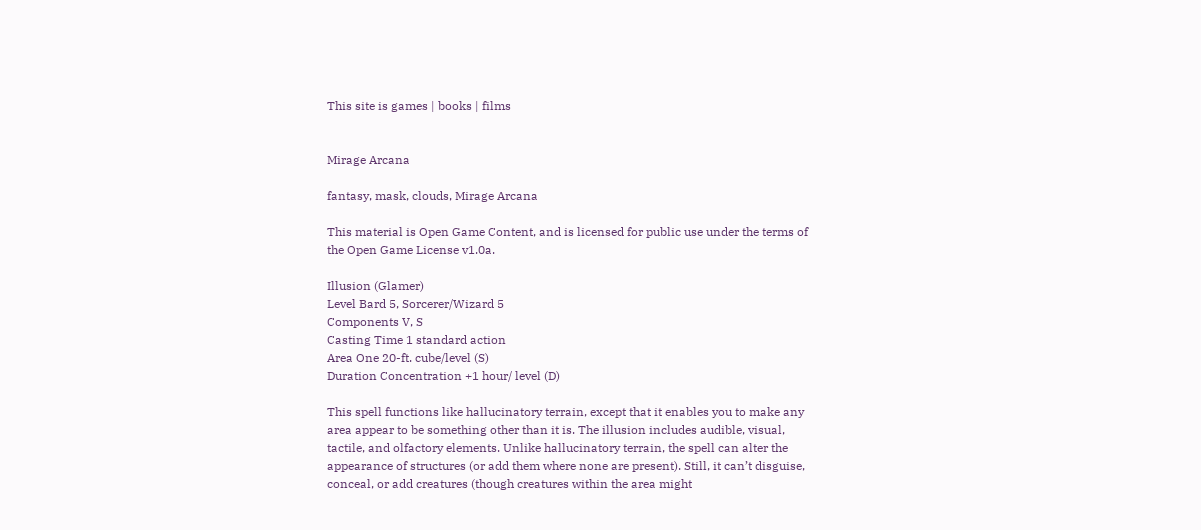This site is games | books | films


Mirage Arcana

fantasy, mask, clouds, Mirage Arcana

This material is Open Game Content, and is licensed for public use under the terms of the Open Game License v1.0a.

Illusion (Glamer)
Level Bard 5, Sorcerer/Wizard 5
Components V, S
Casting Time 1 standard action
Area One 20-ft. cube/level (S)
Duration Concentration +1 hour/ level (D)

This spell functions like hallucinatory terrain, except that it enables you to make any area appear to be something other than it is. The illusion includes audible, visual, tactile, and olfactory elements. Unlike hallucinatory terrain, the spell can alter the appearance of structures (or add them where none are present). Still, it can’t disguise, conceal, or add creatures (though creatures within the area might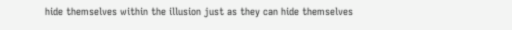hide themselves within the illusion just as they can hide themselves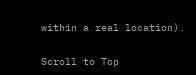within a real location).

Scroll to Top